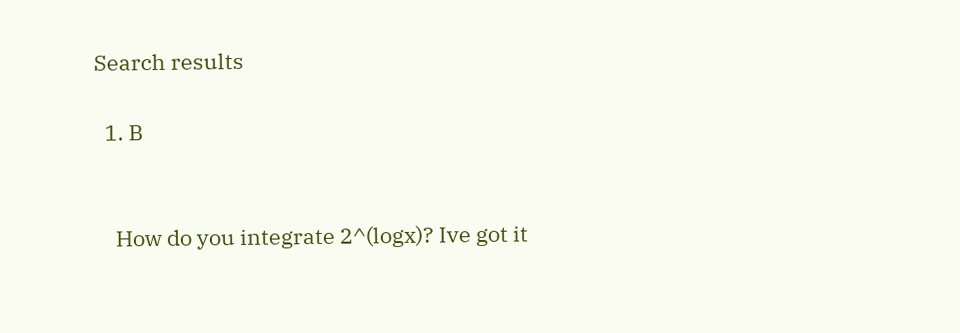Search results

  1. B


    How do you integrate 2^(logx)? Ive got it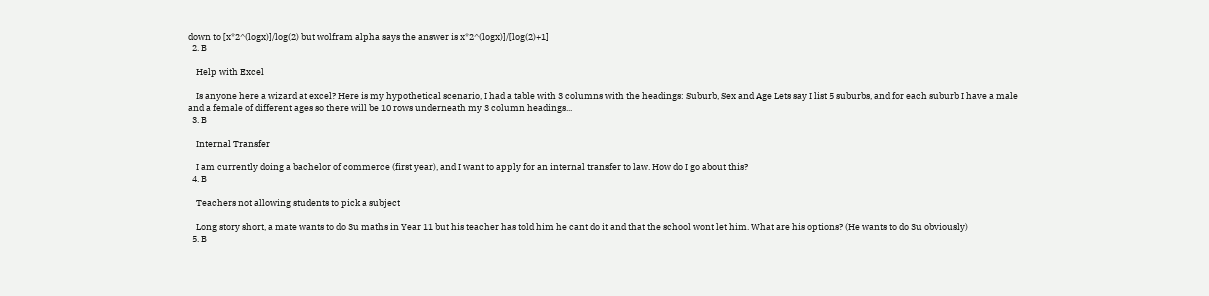down to [x*2^(logx)]/log(2) but wolfram alpha says the answer is x*2^(logx)]/[log(2)+1]
  2. B

    Help with Excel

    Is anyone here a wizard at excel? Here is my hypothetical scenario, I had a table with 3 columns with the headings: Suburb, Sex and Age Lets say I list 5 suburbs, and for each suburb I have a male and a female of different ages so there will be 10 rows underneath my 3 column headings...
  3. B

    Internal Transfer

    I am currently doing a bachelor of commerce (first year), and I want to apply for an internal transfer to law. How do I go about this?
  4. B

    Teachers not allowing students to pick a subject

    Long story short, a mate wants to do 3u maths in Year 11 but his teacher has told him he cant do it and that the school wont let him. What are his options? (He wants to do 3u obviously)
  5. B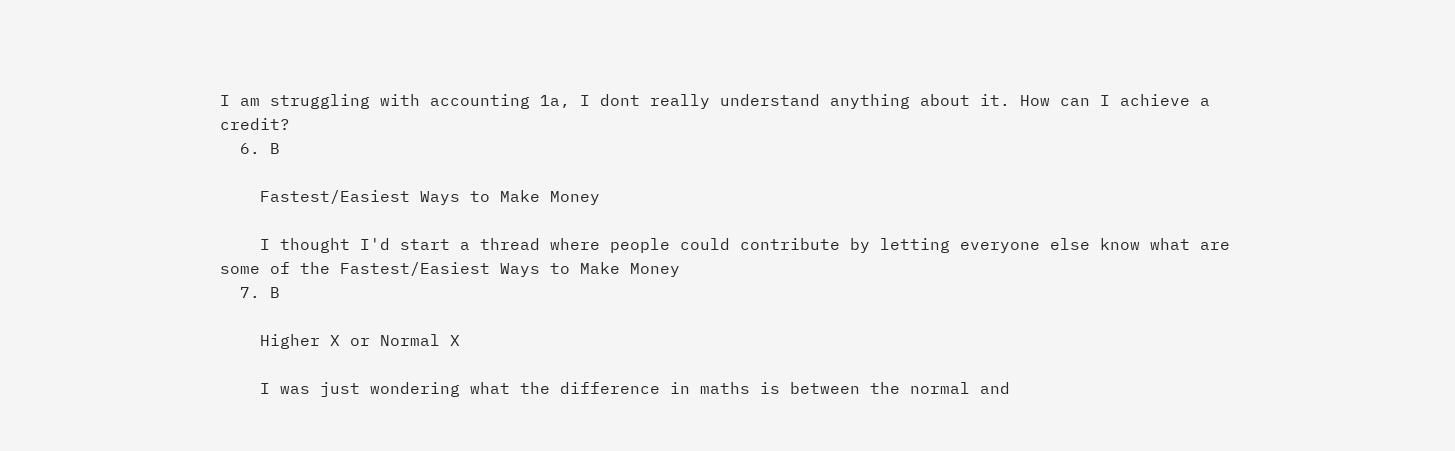I am struggling with accounting 1a, I dont really understand anything about it. How can I achieve a credit?
  6. B

    Fastest/Easiest Ways to Make Money

    I thought I'd start a thread where people could contribute by letting everyone else know what are some of the Fastest/Easiest Ways to Make Money
  7. B

    Higher X or Normal X

    I was just wondering what the difference in maths is between the normal and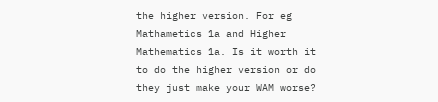the higher version. For eg Mathametics 1a and Higher Mathematics 1a. Is it worth it to do the higher version or do they just make your WAM worse?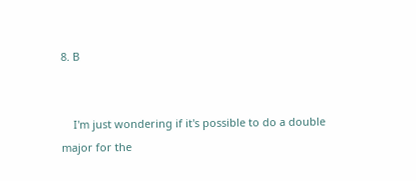8. B


    I'm just wondering if it's possible to do a double major for the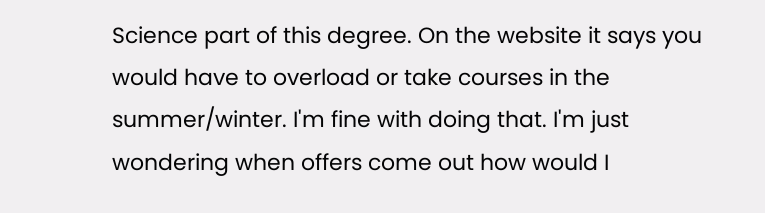Science part of this degree. On the website it says you would have to overload or take courses in the summer/winter. I'm fine with doing that. I'm just wondering when offers come out how would I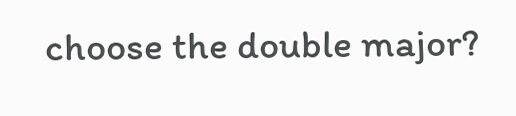choose the double major?